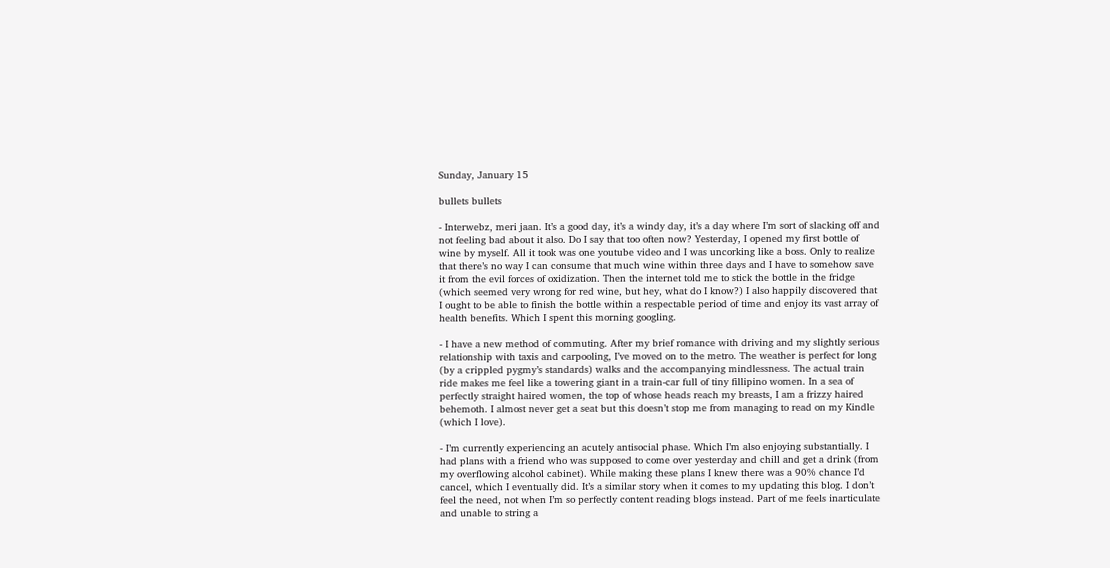Sunday, January 15

bullets bullets

- Interwebz, meri jaan. It’s a good day, it’s a windy day, it’s a day where I’m sort of slacking off and not feeling bad about it also. Do I say that too often now? Yesterday, I opened my first bottle of wine by myself. All it took was one youtube video and I was uncorking like a boss. Only to realize that there’s no way I can consume that much wine within three days and I have to somehow save it from the evil forces of oxidization. Then the internet told me to stick the bottle in the fridge (which seemed very wrong for red wine, but hey, what do I know?) I also happily discovered that I ought to be able to finish the bottle within a respectable period of time and enjoy its vast array of health benefits. Which I spent this morning googling.

- I have a new method of commuting. After my brief romance with driving and my slightly serious relationship with taxis and carpooling, I’ve moved on to the metro. The weather is perfect for long (by a crippled pygmy’s standards) walks and the accompanying mindlessness. The actual train ride makes me feel like a towering giant in a train-car full of tiny fillipino women. In a sea of perfectly straight haired women, the top of whose heads reach my breasts, I am a frizzy haired behemoth. I almost never get a seat but this doesn’t stop me from managing to read on my Kindle (which I love).

- I’m currently experiencing an acutely antisocial phase. Which I’m also enjoying substantially. I had plans with a friend who was supposed to come over yesterday and chill and get a drink (from my overflowing alcohol cabinet). While making these plans I knew there was a 90% chance I’d cancel, which I eventually did. It’s a similar story when it comes to my updating this blog. I don’t feel the need, not when I’m so perfectly content reading blogs instead. Part of me feels inarticulate and unable to string a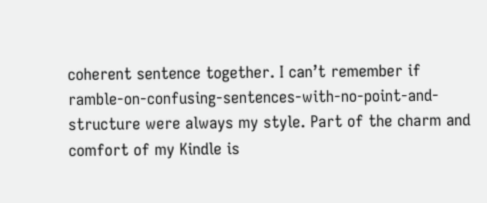coherent sentence together. I can’t remember if ramble-on-confusing-sentences-with-no-point-and-structure were always my style. Part of the charm and comfort of my Kindle is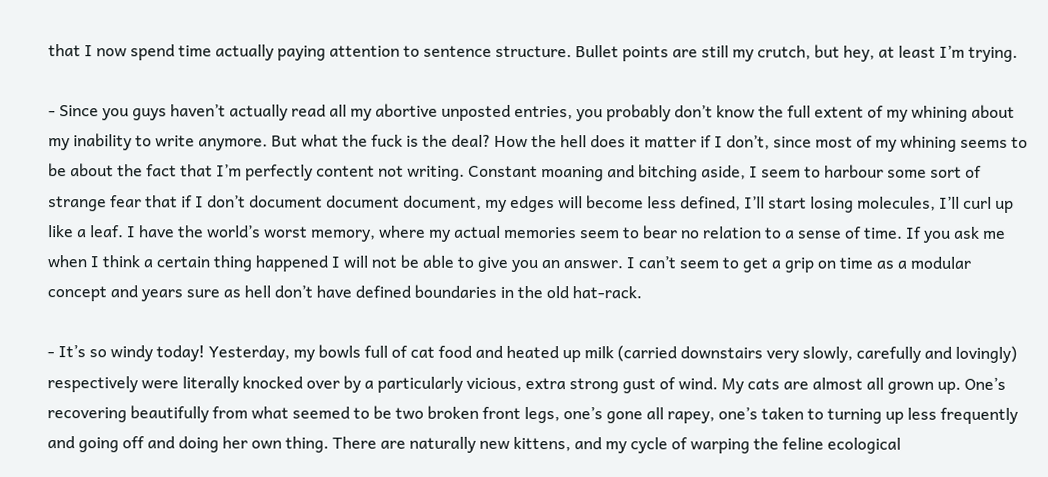that I now spend time actually paying attention to sentence structure. Bullet points are still my crutch, but hey, at least I’m trying.

- Since you guys haven’t actually read all my abortive unposted entries, you probably don’t know the full extent of my whining about my inability to write anymore. But what the fuck is the deal? How the hell does it matter if I don’t, since most of my whining seems to be about the fact that I’m perfectly content not writing. Constant moaning and bitching aside, I seem to harbour some sort of strange fear that if I don’t document document document, my edges will become less defined, I’ll start losing molecules, I’ll curl up like a leaf. I have the world’s worst memory, where my actual memories seem to bear no relation to a sense of time. If you ask me when I think a certain thing happened I will not be able to give you an answer. I can’t seem to get a grip on time as a modular concept and years sure as hell don’t have defined boundaries in the old hat-rack.

- It’s so windy today! Yesterday, my bowls full of cat food and heated up milk (carried downstairs very slowly, carefully and lovingly) respectively were literally knocked over by a particularly vicious, extra strong gust of wind. My cats are almost all grown up. One’s recovering beautifully from what seemed to be two broken front legs, one’s gone all rapey, one’s taken to turning up less frequently and going off and doing her own thing. There are naturally new kittens, and my cycle of warping the feline ecological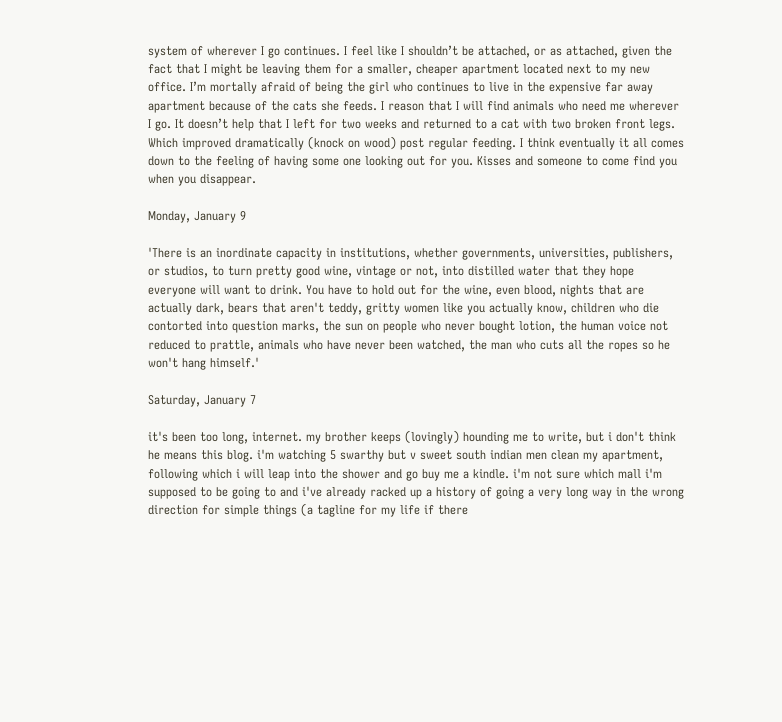system of wherever I go continues. I feel like I shouldn’t be attached, or as attached, given the fact that I might be leaving them for a smaller, cheaper apartment located next to my new office. I’m mortally afraid of being the girl who continues to live in the expensive far away apartment because of the cats she feeds. I reason that I will find animals who need me wherever I go. It doesn’t help that I left for two weeks and returned to a cat with two broken front legs. Which improved dramatically (knock on wood) post regular feeding. I think eventually it all comes down to the feeling of having some one looking out for you. Kisses and someone to come find you when you disappear.

Monday, January 9

'There is an inordinate capacity in institutions, whether governments, universities, publishers, or studios, to turn pretty good wine, vintage or not, into distilled water that they hope everyone will want to drink. You have to hold out for the wine, even blood, nights that are actually dark, bears that aren't teddy, gritty women like you actually know, children who die contorted into question marks, the sun on people who never bought lotion, the human voice not reduced to prattle, animals who have never been watched, the man who cuts all the ropes so he won't hang himself.'

Saturday, January 7

it's been too long, internet. my brother keeps (lovingly) hounding me to write, but i don't think he means this blog. i'm watching 5 swarthy but v sweet south indian men clean my apartment, following which i will leap into the shower and go buy me a kindle. i'm not sure which mall i'm supposed to be going to and i've already racked up a history of going a very long way in the wrong direction for simple things (a tagline for my life if there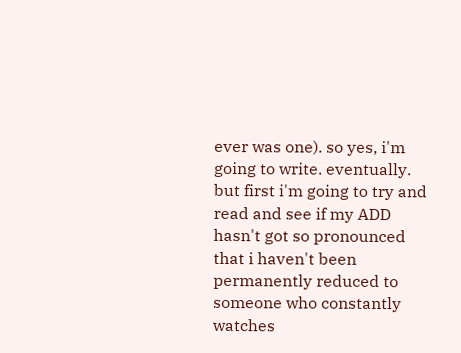ever was one). so yes, i'm going to write. eventually. but first i'm going to try and read and see if my ADD hasn't got so pronounced that i haven't been permanently reduced to someone who constantly watches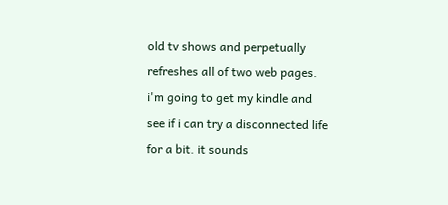old tv shows and perpetually refreshes all of two web pages. i'm going to get my kindle and see if i can try a disconnected life for a bit. it sounds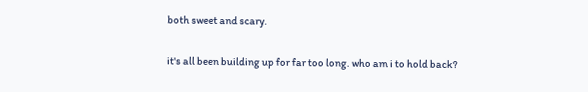both sweet and scary.

it's all been building up for far too long. who am i to hold back?